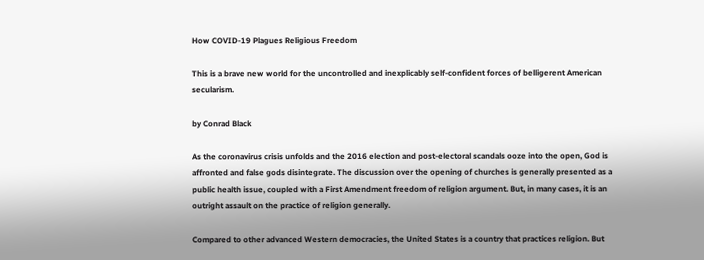How COVID-19 Plagues Religious Freedom

This is a brave new world for the uncontrolled and inexplicably self-confident forces of belligerent American secularism.

by Conrad Black

As the coronavirus crisis unfolds and the 2016 election and post-electoral scandals ooze into the open, God is affronted and false gods disintegrate. The discussion over the opening of churches is generally presented as a public health issue, coupled with a First Amendment freedom of religion argument. But, in many cases, it is an outright assault on the practice of religion generally.

Compared to other advanced Western democracies, the United States is a country that practices religion. But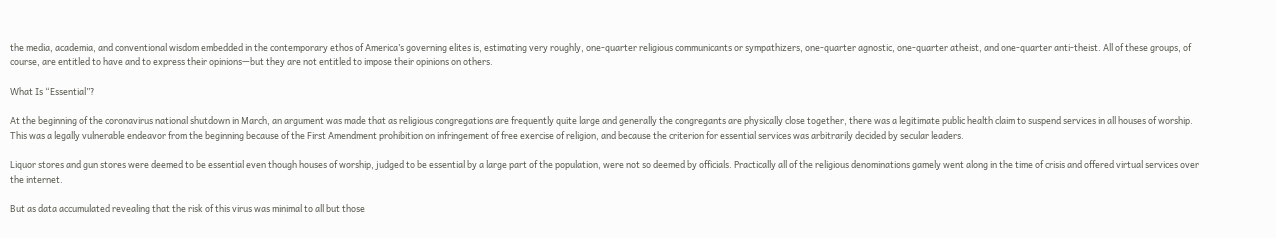the media, academia, and conventional wisdom embedded in the contemporary ethos of America’s governing elites is, estimating very roughly, one-quarter religious communicants or sympathizers, one-quarter agnostic, one-quarter atheist, and one-quarter anti-theist. All of these groups, of course, are entitled to have and to express their opinions—but they are not entitled to impose their opinions on others.

What Is “Essential”?

At the beginning of the coronavirus national shutdown in March, an argument was made that as religious congregations are frequently quite large and generally the congregants are physically close together, there was a legitimate public health claim to suspend services in all houses of worship. This was a legally vulnerable endeavor from the beginning because of the First Amendment prohibition on infringement of free exercise of religion, and because the criterion for essential services was arbitrarily decided by secular leaders.

Liquor stores and gun stores were deemed to be essential even though houses of worship, judged to be essential by a large part of the population, were not so deemed by officials. Practically all of the religious denominations gamely went along in the time of crisis and offered virtual services over the internet.

But as data accumulated revealing that the risk of this virus was minimal to all but those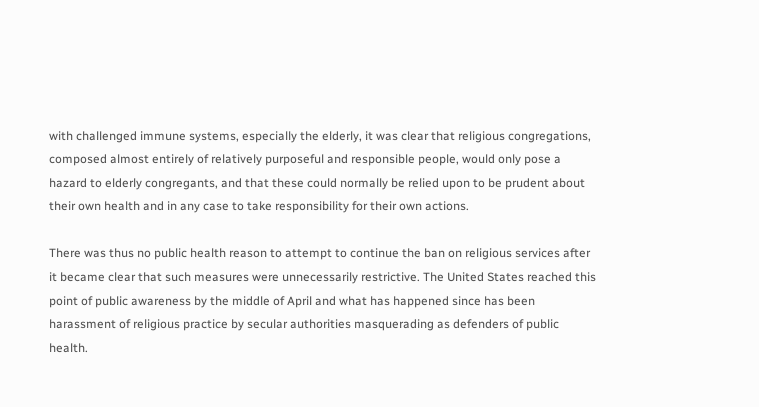with challenged immune systems, especially the elderly, it was clear that religious congregations, composed almost entirely of relatively purposeful and responsible people, would only pose a hazard to elderly congregants, and that these could normally be relied upon to be prudent about their own health and in any case to take responsibility for their own actions.

There was thus no public health reason to attempt to continue the ban on religious services after it became clear that such measures were unnecessarily restrictive. The United States reached this point of public awareness by the middle of April and what has happened since has been harassment of religious practice by secular authorities masquerading as defenders of public health.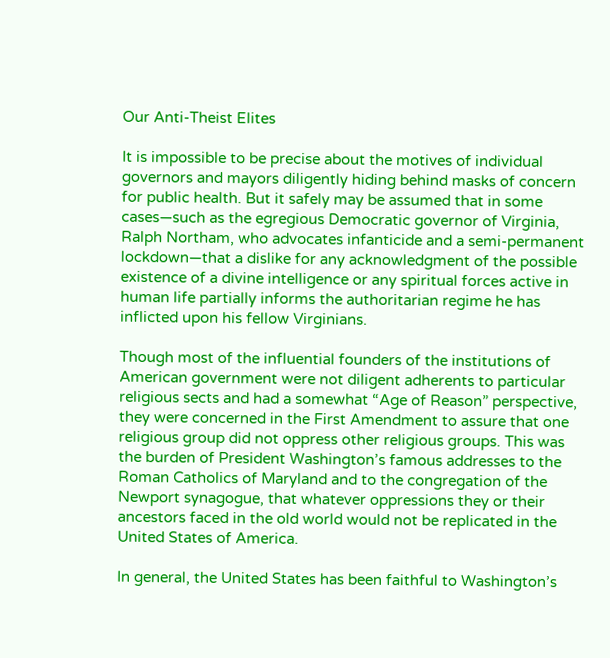Our Anti-Theist Elites

It is impossible to be precise about the motives of individual governors and mayors diligently hiding behind masks of concern for public health. But it safely may be assumed that in some cases—such as the egregious Democratic governor of Virginia, Ralph Northam, who advocates infanticide and a semi-permanent lockdown—that a dislike for any acknowledgment of the possible existence of a divine intelligence or any spiritual forces active in human life partially informs the authoritarian regime he has inflicted upon his fellow Virginians.

Though most of the influential founders of the institutions of American government were not diligent adherents to particular religious sects and had a somewhat “Age of Reason” perspective, they were concerned in the First Amendment to assure that one religious group did not oppress other religious groups. This was the burden of President Washington’s famous addresses to the Roman Catholics of Maryland and to the congregation of the Newport synagogue, that whatever oppressions they or their ancestors faced in the old world would not be replicated in the United States of America.

In general, the United States has been faithful to Washington’s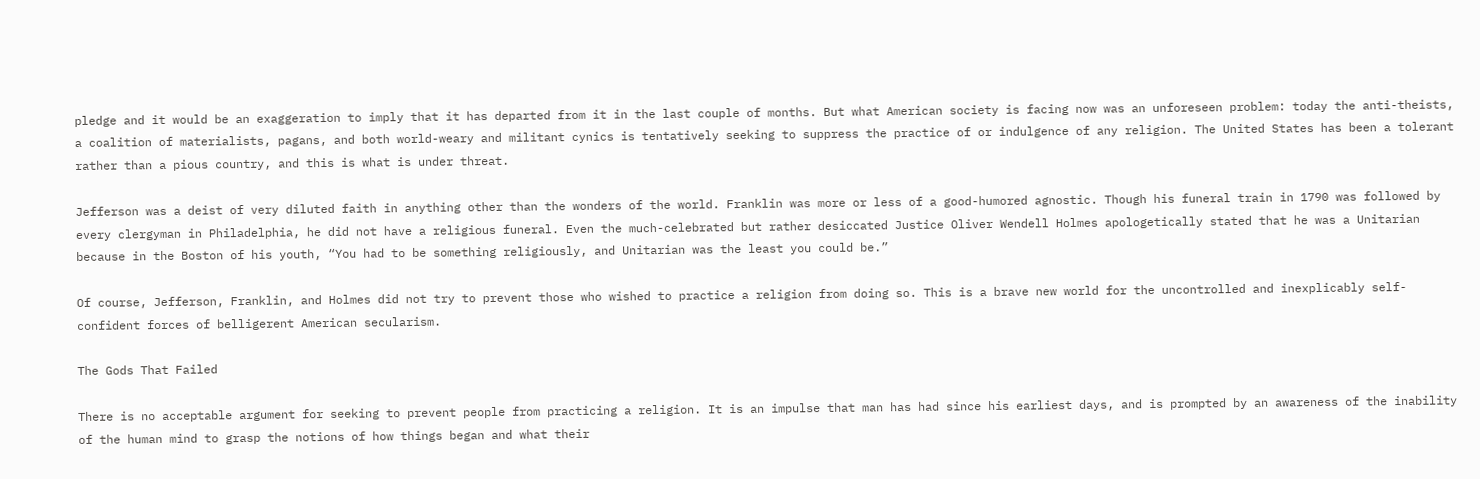pledge and it would be an exaggeration to imply that it has departed from it in the last couple of months. But what American society is facing now was an unforeseen problem: today the anti-theists, a coalition of materialists, pagans, and both world-weary and militant cynics is tentatively seeking to suppress the practice of or indulgence of any religion. The United States has been a tolerant rather than a pious country, and this is what is under threat.

Jefferson was a deist of very diluted faith in anything other than the wonders of the world. Franklin was more or less of a good-humored agnostic. Though his funeral train in 1790 was followed by every clergyman in Philadelphia, he did not have a religious funeral. Even the much-celebrated but rather desiccated Justice Oliver Wendell Holmes apologetically stated that he was a Unitarian because in the Boston of his youth, “You had to be something religiously, and Unitarian was the least you could be.”

Of course, Jefferson, Franklin, and Holmes did not try to prevent those who wished to practice a religion from doing so. This is a brave new world for the uncontrolled and inexplicably self-confident forces of belligerent American secularism.

The Gods That Failed

There is no acceptable argument for seeking to prevent people from practicing a religion. It is an impulse that man has had since his earliest days, and is prompted by an awareness of the inability of the human mind to grasp the notions of how things began and what their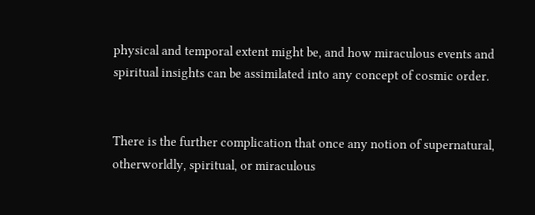physical and temporal extent might be, and how miraculous events and spiritual insights can be assimilated into any concept of cosmic order.


There is the further complication that once any notion of supernatural, otherworldly, spiritual, or miraculous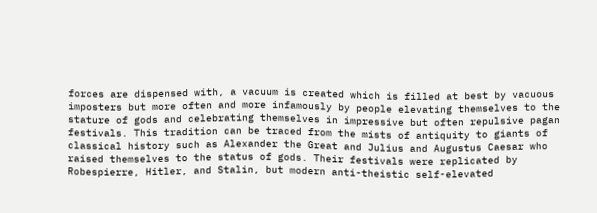forces are dispensed with, a vacuum is created which is filled at best by vacuous imposters but more often and more infamously by people elevating themselves to the stature of gods and celebrating themselves in impressive but often repulsive pagan festivals. This tradition can be traced from the mists of antiquity to giants of classical history such as Alexander the Great and Julius and Augustus Caesar who raised themselves to the status of gods. Their festivals were replicated by Robespierre, Hitler, and Stalin, but modern anti-theistic self-elevated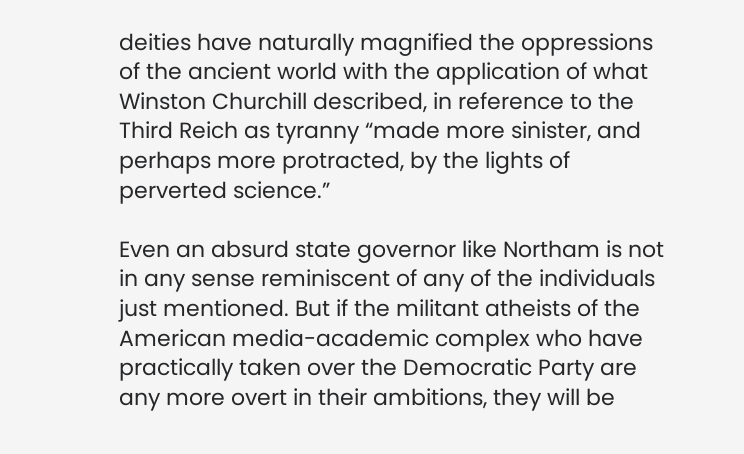deities have naturally magnified the oppressions of the ancient world with the application of what Winston Churchill described, in reference to the Third Reich as tyranny “made more sinister, and perhaps more protracted, by the lights of perverted science.”

Even an absurd state governor like Northam is not in any sense reminiscent of any of the individuals just mentioned. But if the militant atheists of the American media-academic complex who have practically taken over the Democratic Party are any more overt in their ambitions, they will be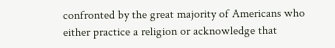confronted by the great majority of Americans who either practice a religion or acknowledge that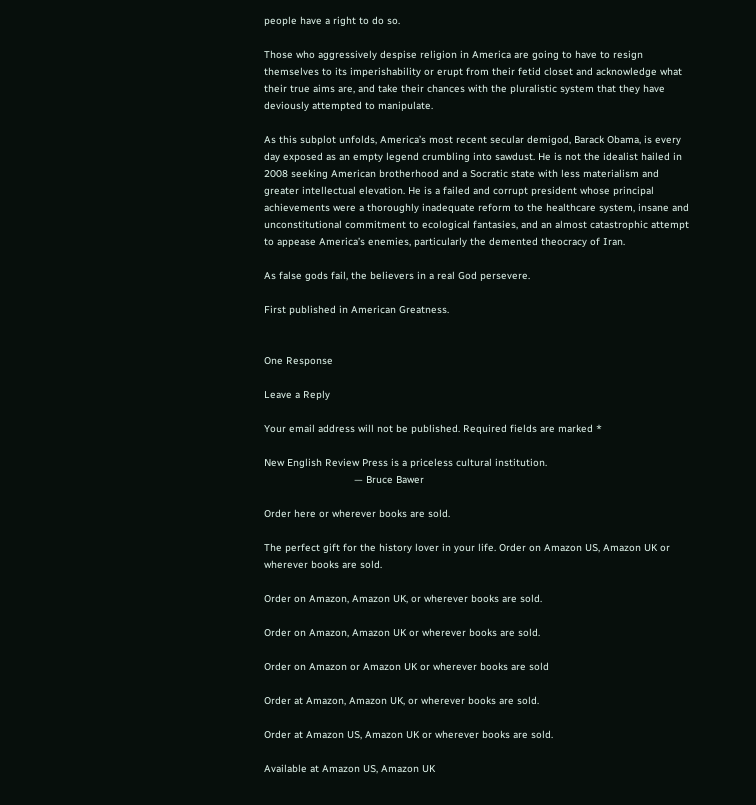people have a right to do so.

Those who aggressively despise religion in America are going to have to resign themselves to its imperishability or erupt from their fetid closet and acknowledge what their true aims are, and take their chances with the pluralistic system that they have deviously attempted to manipulate.

As this subplot unfolds, America’s most recent secular demigod, Barack Obama, is every day exposed as an empty legend crumbling into sawdust. He is not the idealist hailed in 2008 seeking American brotherhood and a Socratic state with less materialism and greater intellectual elevation. He is a failed and corrupt president whose principal achievements were a thoroughly inadequate reform to the healthcare system, insane and unconstitutional commitment to ecological fantasies, and an almost catastrophic attempt to appease America’s enemies, particularly the demented theocracy of Iran.

As false gods fail, the believers in a real God persevere.

First published in American Greatness.


One Response

Leave a Reply

Your email address will not be published. Required fields are marked *

New English Review Press is a priceless cultural institution.
                              — Bruce Bawer

Order here or wherever books are sold.

The perfect gift for the history lover in your life. Order on Amazon US, Amazon UK or wherever books are sold.

Order on Amazon, Amazon UK, or wherever books are sold.

Order on Amazon, Amazon UK or wherever books are sold.

Order on Amazon or Amazon UK or wherever books are sold

Order at Amazon, Amazon UK, or wherever books are sold.

Order at Amazon US, Amazon UK or wherever books are sold.

Available at Amazon US, Amazon UK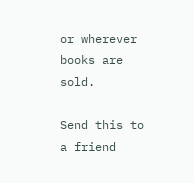or wherever books are sold.

Send this to a friend